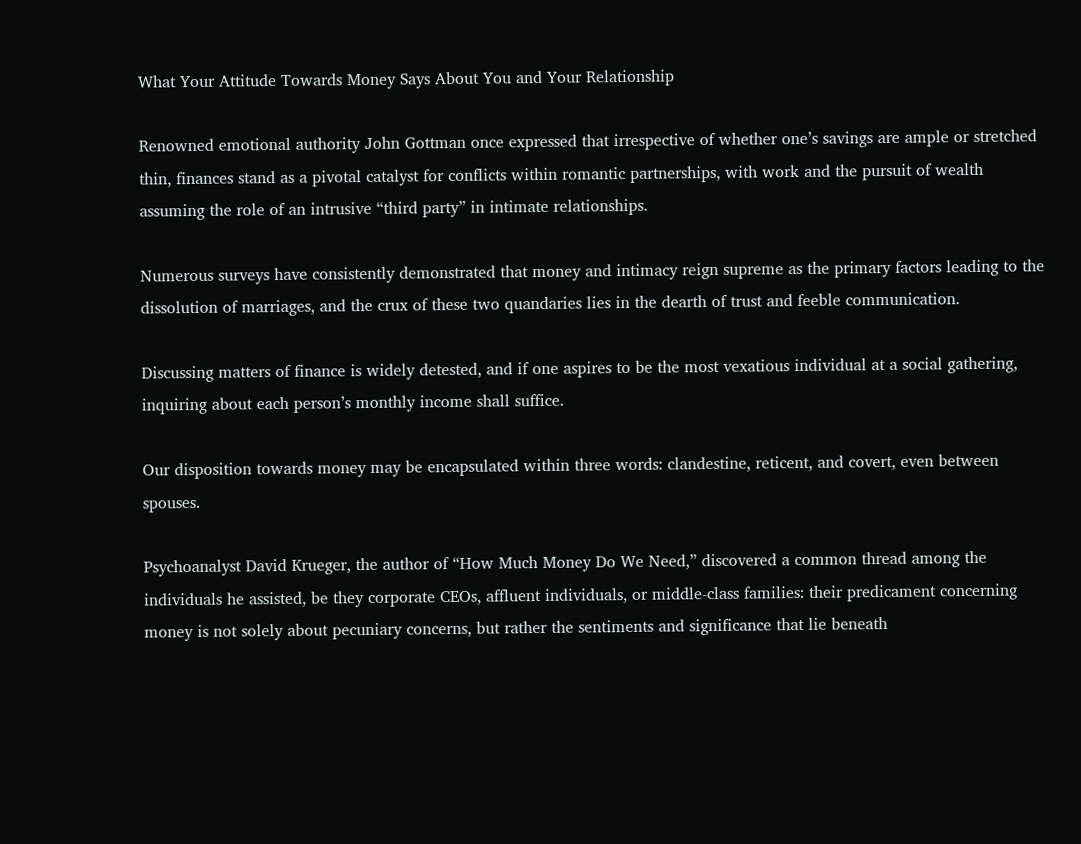What Your Attitude Towards Money Says About You and Your Relationship

Renowned emotional authority John Gottman once expressed that irrespective of whether one’s savings are ample or stretched thin, finances stand as a pivotal catalyst for conflicts within romantic partnerships, with work and the pursuit of wealth assuming the role of an intrusive “third party” in intimate relationships.

Numerous surveys have consistently demonstrated that money and intimacy reign supreme as the primary factors leading to the dissolution of marriages, and the crux of these two quandaries lies in the dearth of trust and feeble communication.

Discussing matters of finance is widely detested, and if one aspires to be the most vexatious individual at a social gathering, inquiring about each person’s monthly income shall suffice.

Our disposition towards money may be encapsulated within three words: clandestine, reticent, and covert, even between spouses.

Psychoanalyst David Krueger, the author of “How Much Money Do We Need,” discovered a common thread among the individuals he assisted, be they corporate CEOs, affluent individuals, or middle-class families: their predicament concerning money is not solely about pecuniary concerns, but rather the sentiments and significance that lie beneath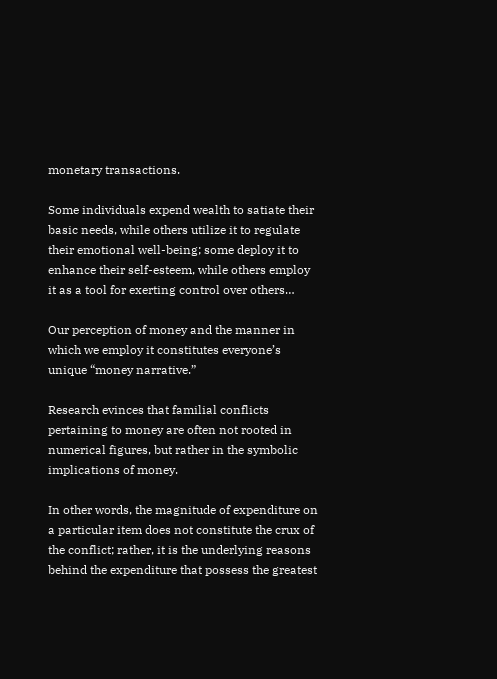monetary transactions.

Some individuals expend wealth to satiate their basic needs, while others utilize it to regulate their emotional well-being; some deploy it to enhance their self-esteem, while others employ it as a tool for exerting control over others…

Our perception of money and the manner in which we employ it constitutes everyone’s unique “money narrative.”

Research evinces that familial conflicts pertaining to money are often not rooted in numerical figures, but rather in the symbolic implications of money.

In other words, the magnitude of expenditure on a particular item does not constitute the crux of the conflict; rather, it is the underlying reasons behind the expenditure that possess the greatest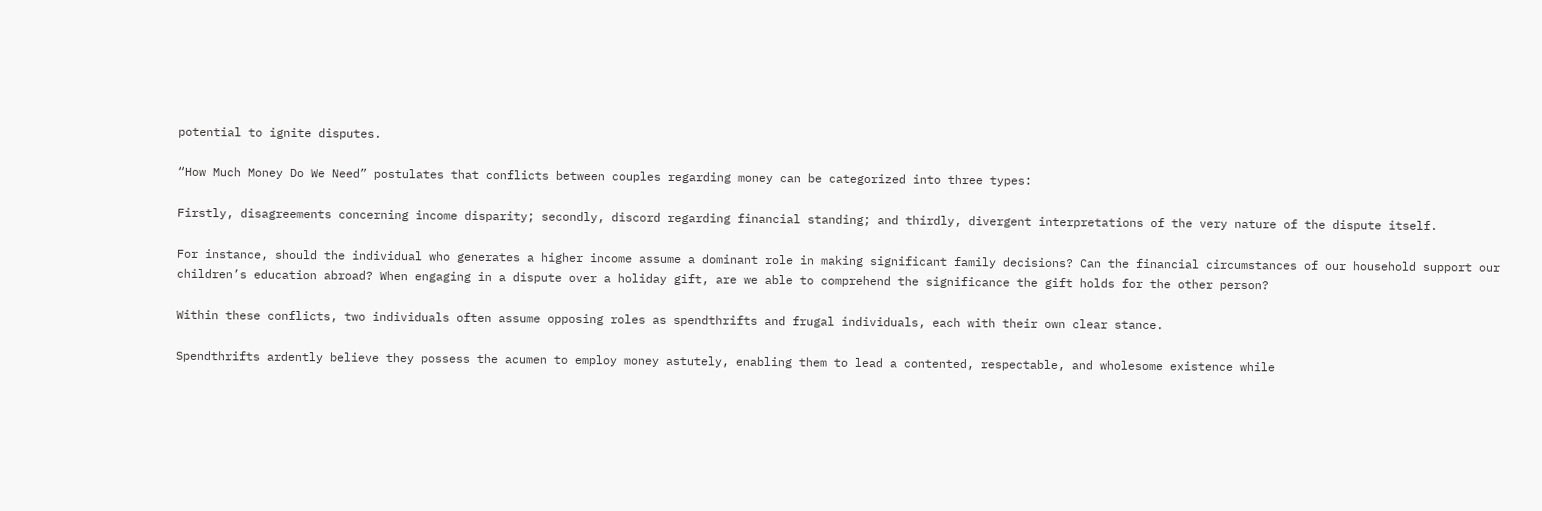potential to ignite disputes.

“How Much Money Do We Need” postulates that conflicts between couples regarding money can be categorized into three types:

Firstly, disagreements concerning income disparity; secondly, discord regarding financial standing; and thirdly, divergent interpretations of the very nature of the dispute itself.

For instance, should the individual who generates a higher income assume a dominant role in making significant family decisions? Can the financial circumstances of our household support our children’s education abroad? When engaging in a dispute over a holiday gift, are we able to comprehend the significance the gift holds for the other person?

Within these conflicts, two individuals often assume opposing roles as spendthrifts and frugal individuals, each with their own clear stance.

Spendthrifts ardently believe they possess the acumen to employ money astutely, enabling them to lead a contented, respectable, and wholesome existence while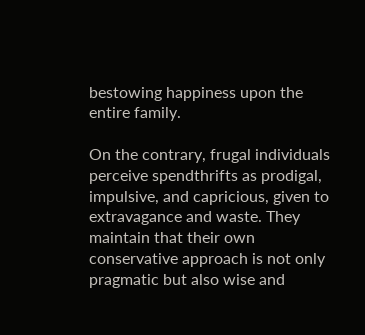bestowing happiness upon the entire family.

On the contrary, frugal individuals perceive spendthrifts as prodigal, impulsive, and capricious, given to extravagance and waste. They maintain that their own conservative approach is not only pragmatic but also wise and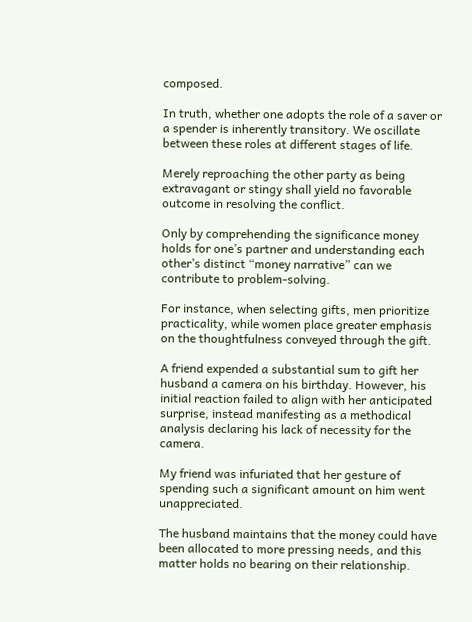composed.

In truth, whether one adopts the role of a saver or a spender is inherently transitory. We oscillate between these roles at different stages of life.

Merely reproaching the other party as being extravagant or stingy shall yield no favorable outcome in resolving the conflict.

Only by comprehending the significance money holds for one’s partner and understanding each other’s distinct “money narrative” can we contribute to problem-solving.

For instance, when selecting gifts, men prioritize practicality, while women place greater emphasis on the thoughtfulness conveyed through the gift.

A friend expended a substantial sum to gift her husband a camera on his birthday. However, his initial reaction failed to align with her anticipated surprise, instead manifesting as a methodical analysis declaring his lack of necessity for the camera.

My friend was infuriated that her gesture of spending such a significant amount on him went unappreciated.

The husband maintains that the money could have been allocated to more pressing needs, and this matter holds no bearing on their relationship.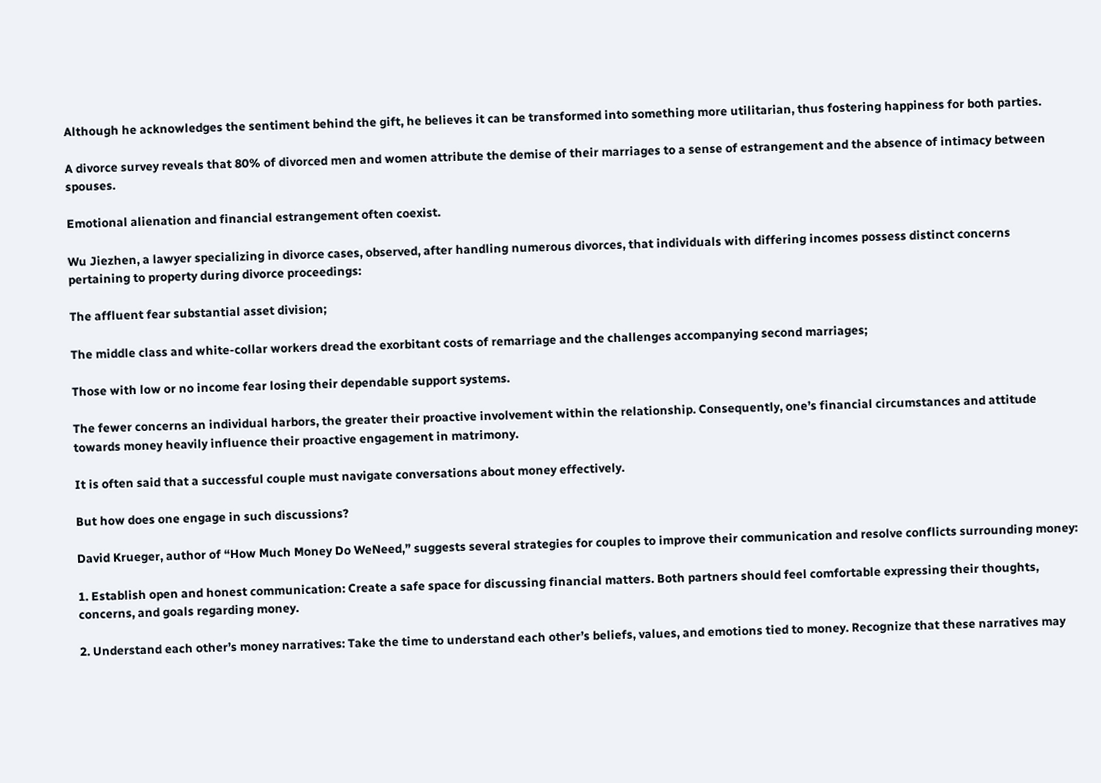Although he acknowledges the sentiment behind the gift, he believes it can be transformed into something more utilitarian, thus fostering happiness for both parties.

A divorce survey reveals that 80% of divorced men and women attribute the demise of their marriages to a sense of estrangement and the absence of intimacy between spouses.

Emotional alienation and financial estrangement often coexist.

Wu Jiezhen, a lawyer specializing in divorce cases, observed, after handling numerous divorces, that individuals with differing incomes possess distinct concerns pertaining to property during divorce proceedings:

The affluent fear substantial asset division;

The middle class and white-collar workers dread the exorbitant costs of remarriage and the challenges accompanying second marriages;

Those with low or no income fear losing their dependable support systems.

The fewer concerns an individual harbors, the greater their proactive involvement within the relationship. Consequently, one’s financial circumstances and attitude towards money heavily influence their proactive engagement in matrimony.

It is often said that a successful couple must navigate conversations about money effectively.

But how does one engage in such discussions?

David Krueger, author of “How Much Money Do WeNeed,” suggests several strategies for couples to improve their communication and resolve conflicts surrounding money:

1. Establish open and honest communication: Create a safe space for discussing financial matters. Both partners should feel comfortable expressing their thoughts, concerns, and goals regarding money.

2. Understand each other’s money narratives: Take the time to understand each other’s beliefs, values, and emotions tied to money. Recognize that these narratives may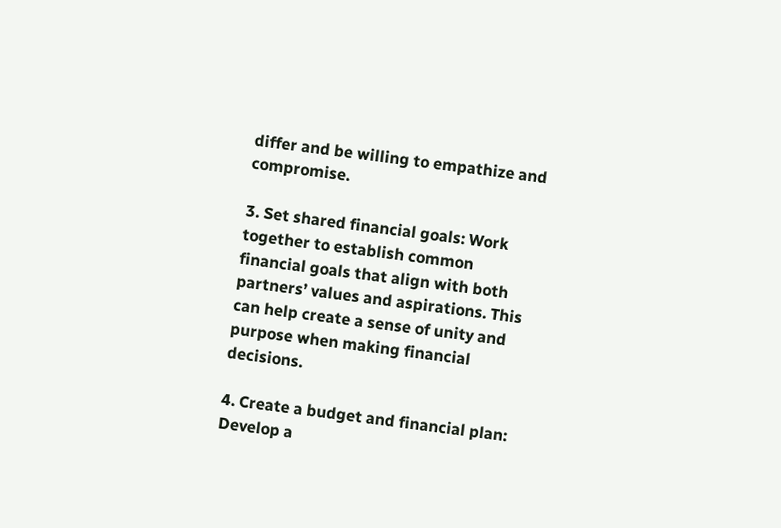differ and be willing to empathize and compromise.

3. Set shared financial goals: Work together to establish common financial goals that align with both partners’ values and aspirations. This can help create a sense of unity and purpose when making financial decisions.

4. Create a budget and financial plan: Develop a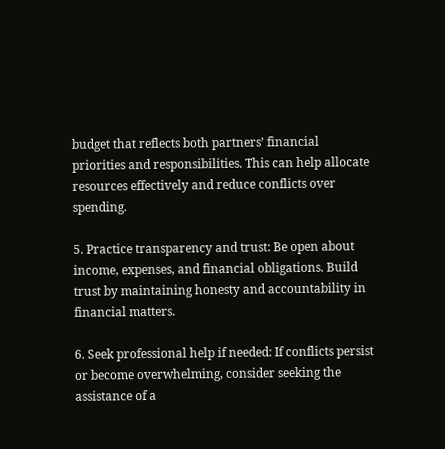budget that reflects both partners’ financial priorities and responsibilities. This can help allocate resources effectively and reduce conflicts over spending.

5. Practice transparency and trust: Be open about income, expenses, and financial obligations. Build trust by maintaining honesty and accountability in financial matters.

6. Seek professional help if needed: If conflicts persist or become overwhelming, consider seeking the assistance of a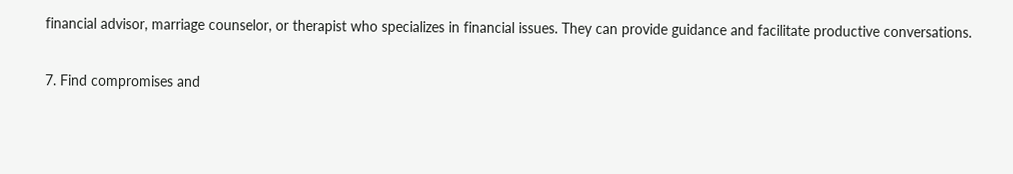financial advisor, marriage counselor, or therapist who specializes in financial issues. They can provide guidance and facilitate productive conversations.

7. Find compromises and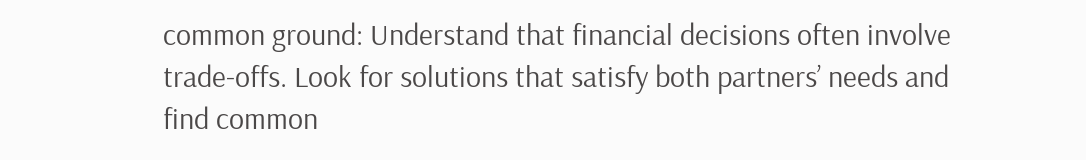common ground: Understand that financial decisions often involve trade-offs. Look for solutions that satisfy both partners’ needs and find common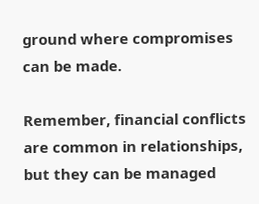ground where compromises can be made.

Remember, financial conflicts are common in relationships, but they can be managed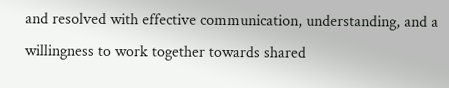and resolved with effective communication, understanding, and a willingness to work together towards shared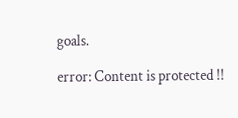goals.

error: Content is protected !!